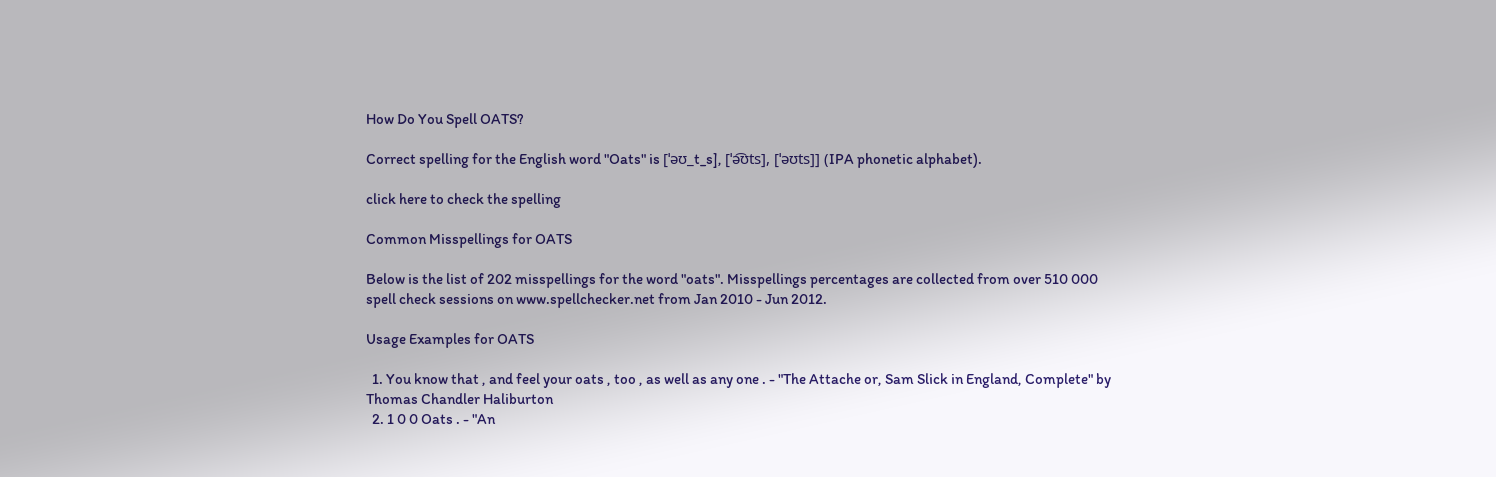How Do You Spell OATS?

Correct spelling for the English word "Oats" is [ˈəʊ_t_s], [ˈə͡ʊts], [ˈəʊts]] (IPA phonetic alphabet).

click here to check the spelling

Common Misspellings for OATS

Below is the list of 202 misspellings for the word "oats". Misspellings percentages are collected from over 510 000 spell check sessions on www.spellchecker.net from Jan 2010 - Jun 2012.

Usage Examples for OATS

  1. You know that , and feel your oats , too , as well as any one . - "The Attache or, Sam Slick in England, Complete" by Thomas Chandler Haliburton
  2. 1 0 0 Oats . - "An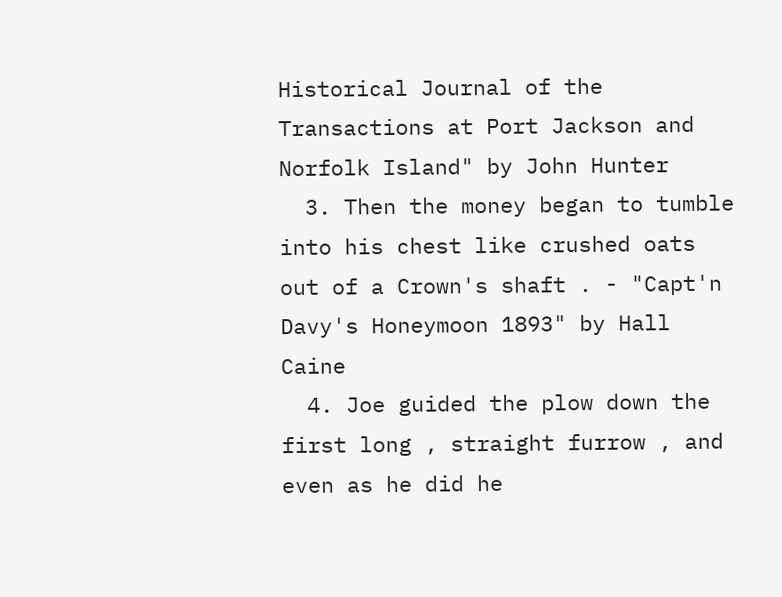Historical Journal of the Transactions at Port Jackson and Norfolk Island" by John Hunter
  3. Then the money began to tumble into his chest like crushed oats out of a Crown's shaft . - "Capt'n Davy's Honeymoon 1893" by Hall Caine
  4. Joe guided the plow down the first long , straight furrow , and even as he did he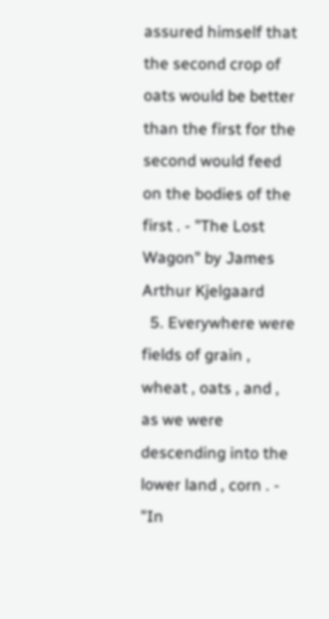assured himself that the second crop of oats would be better than the first for the second would feed on the bodies of the first . - "The Lost Wagon" by James Arthur Kjelgaard
  5. Everywhere were fields of grain , wheat , oats , and , as we were descending into the lower land , corn . - "In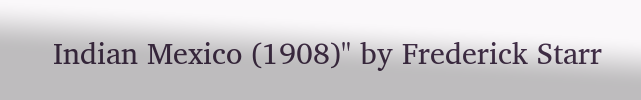Indian Mexico (1908)" by Frederick Starr